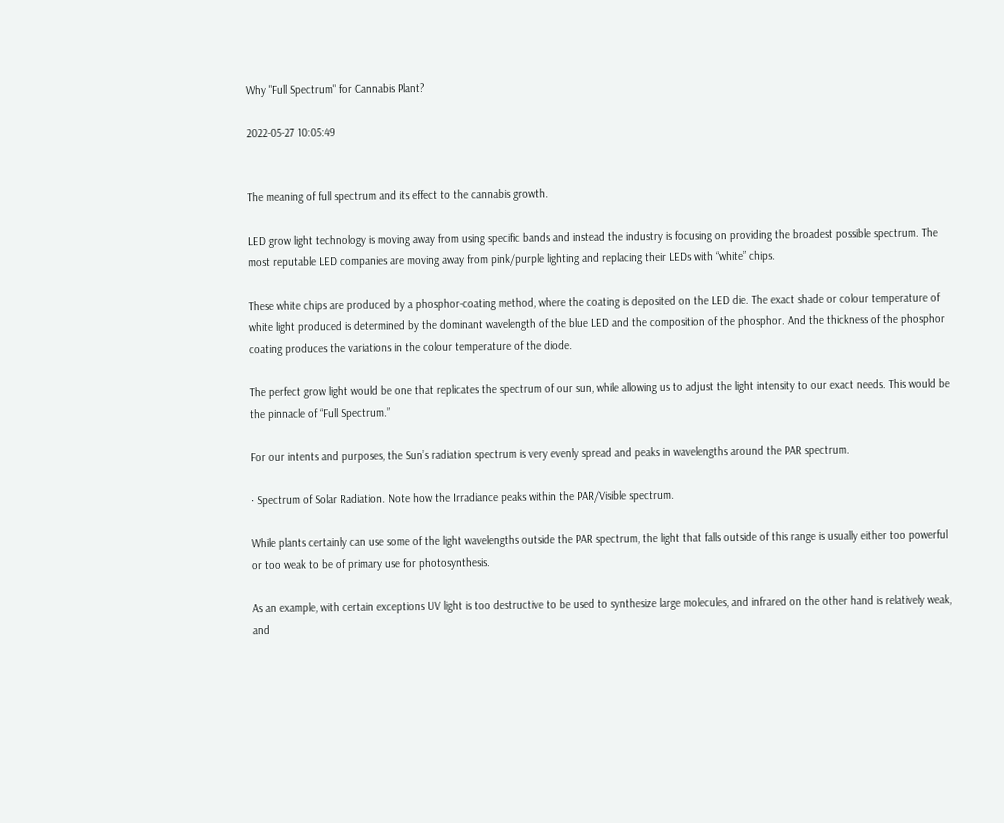Why "Full Spectrum" for Cannabis Plant?

2022-05-27 10:05:49


The meaning of full spectrum and its effect to the cannabis growth.

LED grow light technology is moving away from using specific bands and instead the industry is focusing on providing the broadest possible spectrum. The most reputable LED companies are moving away from pink/purple lighting and replacing their LEDs with “white” chips.

These white chips are produced by a phosphor-coating method, where the coating is deposited on the LED die. The exact shade or colour temperature of white light produced is determined by the dominant wavelength of the blue LED and the composition of the phosphor. And the thickness of the phosphor coating produces the variations in the colour temperature of the diode.

The perfect grow light would be one that replicates the spectrum of our sun, while allowing us to adjust the light intensity to our exact needs. This would be the pinnacle of “Full Spectrum.”

For our intents and purposes, the Sun’s radiation spectrum is very evenly spread and peaks in wavelengths around the PAR spectrum.

· Spectrum of Solar Radiation. Note how the Irradiance peaks within the PAR/Visible spectrum.

While plants certainly can use some of the light wavelengths outside the PAR spectrum, the light that falls outside of this range is usually either too powerful or too weak to be of primary use for photosynthesis.

As an example, with certain exceptions UV light is too destructive to be used to synthesize large molecules, and infrared on the other hand is relatively weak, and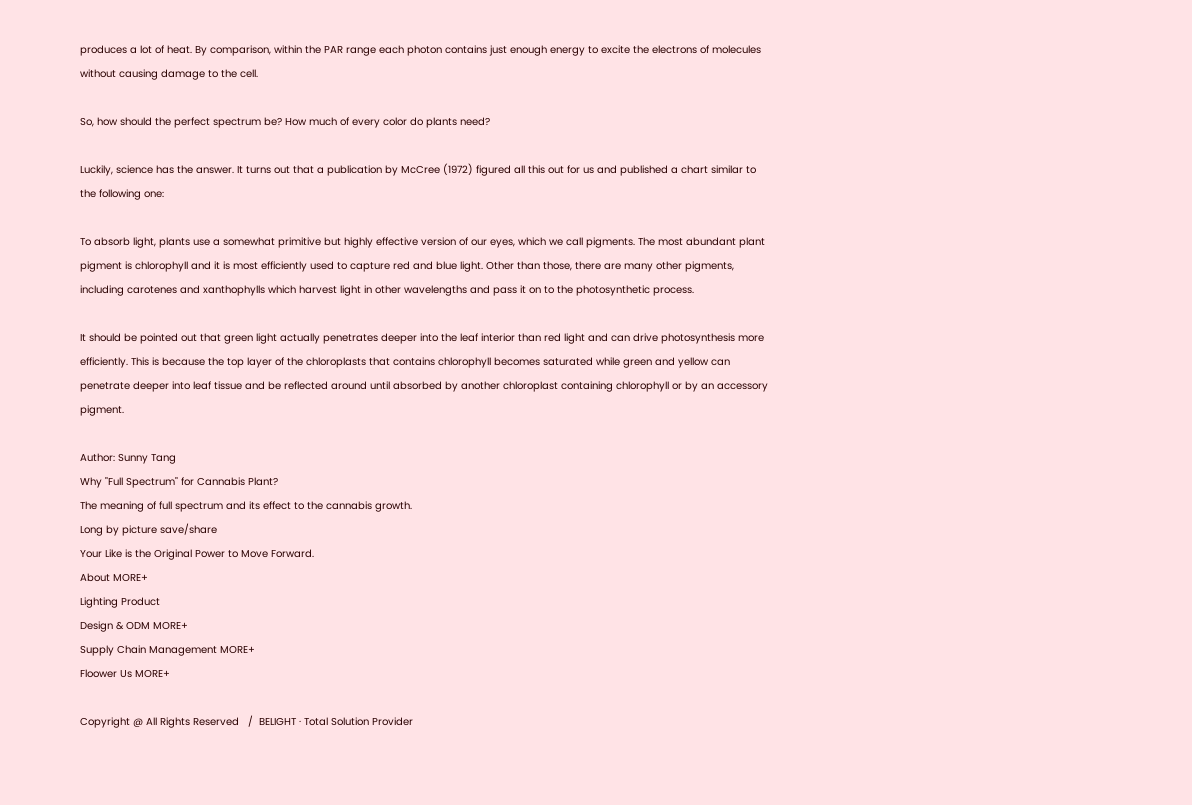produces a lot of heat. By comparison, within the PAR range each photon contains just enough energy to excite the electrons of molecules without causing damage to the cell.

So, how should the perfect spectrum be? How much of every color do plants need?

Luckily, science has the answer. It turns out that a publication by McCree (1972) figured all this out for us and published a chart similar to the following one:

To absorb light, plants use a somewhat primitive but highly effective version of our eyes, which we call pigments. The most abundant plant pigment is chlorophyll and it is most efficiently used to capture red and blue light. Other than those, there are many other pigments, including carotenes and xanthophylls which harvest light in other wavelengths and pass it on to the photosynthetic process.

It should be pointed out that green light actually penetrates deeper into the leaf interior than red light and can drive photosynthesis more efficiently. This is because the top layer of the chloroplasts that contains chlorophyll becomes saturated while green and yellow can penetrate deeper into leaf tissue and be reflected around until absorbed by another chloroplast containing chlorophyll or by an accessory pigment.

Author: Sunny Tang
Why "Full Spectrum" for Cannabis Plant?
The meaning of full spectrum and its effect to the cannabis growth.
Long by picture save/share
Your Like is the Original Power to Move Forward.
About MORE+
Lighting Product
Design & ODM MORE+
Supply Chain Management MORE+
Floower Us MORE+

Copyright @ All Rights Reserved   /  BELIGHT · Total Solution Provider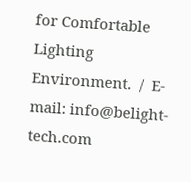for Comfortable Lighting Environment.  /  E-mail: info@belight-tech.com